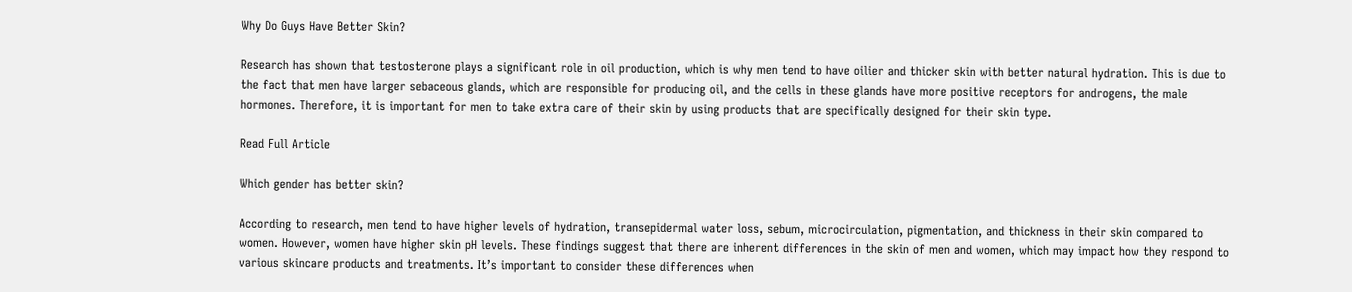Why Do Guys Have Better Skin?

Research has shown that testosterone plays a significant role in oil production, which is why men tend to have oilier and thicker skin with better natural hydration. This is due to the fact that men have larger sebaceous glands, which are responsible for producing oil, and the cells in these glands have more positive receptors for androgens, the male hormones. Therefore, it is important for men to take extra care of their skin by using products that are specifically designed for their skin type.

Read Full Article

Which gender has better skin?

According to research, men tend to have higher levels of hydration, transepidermal water loss, sebum, microcirculation, pigmentation, and thickness in their skin compared to women. However, women have higher skin pH levels. These findings suggest that there are inherent differences in the skin of men and women, which may impact how they respond to various skincare products and treatments. It’s important to consider these differences when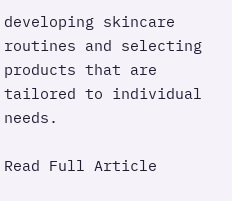developing skincare routines and selecting products that are tailored to individual needs.

Read Full Article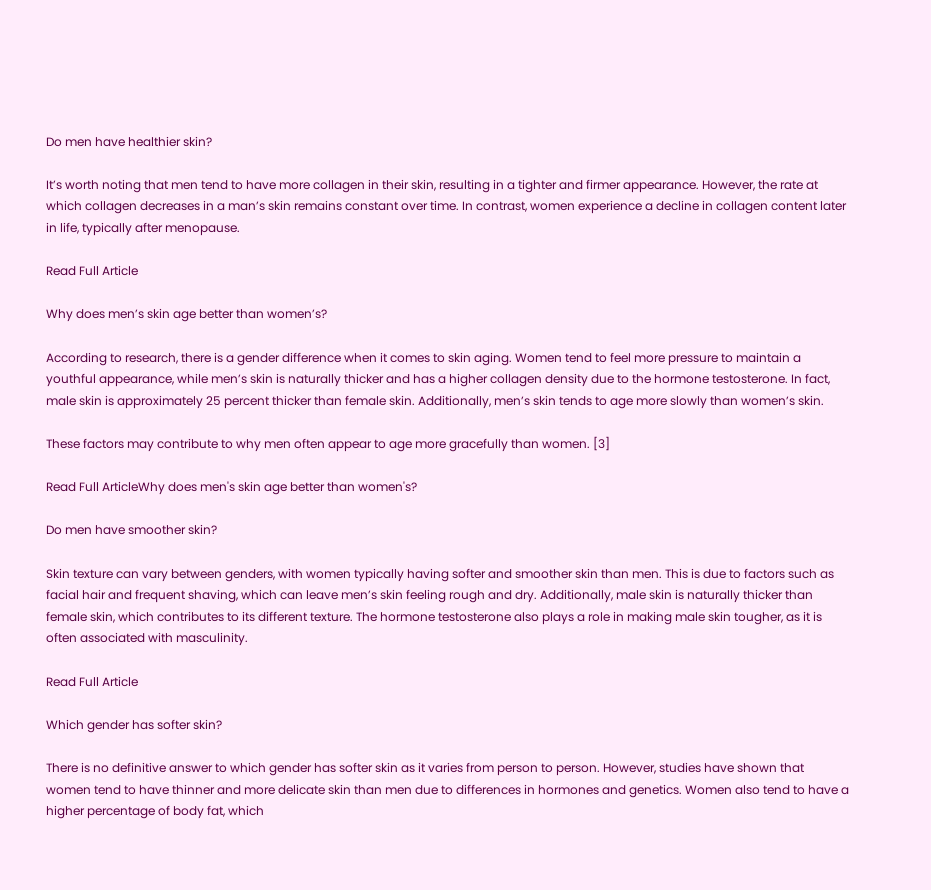Do men have healthier skin?

It’s worth noting that men tend to have more collagen in their skin, resulting in a tighter and firmer appearance. However, the rate at which collagen decreases in a man’s skin remains constant over time. In contrast, women experience a decline in collagen content later in life, typically after menopause.

Read Full Article

Why does men’s skin age better than women’s?

According to research, there is a gender difference when it comes to skin aging. Women tend to feel more pressure to maintain a youthful appearance, while men’s skin is naturally thicker and has a higher collagen density due to the hormone testosterone. In fact, male skin is approximately 25 percent thicker than female skin. Additionally, men’s skin tends to age more slowly than women’s skin.

These factors may contribute to why men often appear to age more gracefully than women. [3]

Read Full ArticleWhy does men's skin age better than women's?

Do men have smoother skin?

Skin texture can vary between genders, with women typically having softer and smoother skin than men. This is due to factors such as facial hair and frequent shaving, which can leave men’s skin feeling rough and dry. Additionally, male skin is naturally thicker than female skin, which contributes to its different texture. The hormone testosterone also plays a role in making male skin tougher, as it is often associated with masculinity.

Read Full Article

Which gender has softer skin?

There is no definitive answer to which gender has softer skin as it varies from person to person. However, studies have shown that women tend to have thinner and more delicate skin than men due to differences in hormones and genetics. Women also tend to have a higher percentage of body fat, which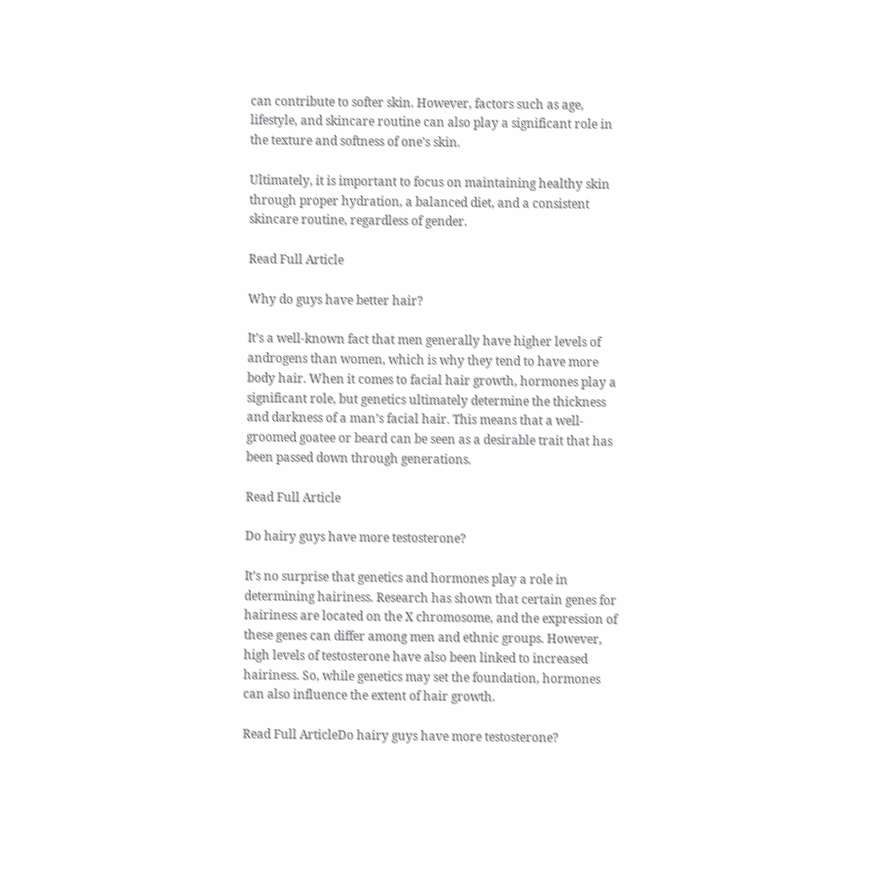can contribute to softer skin. However, factors such as age, lifestyle, and skincare routine can also play a significant role in the texture and softness of one’s skin.

Ultimately, it is important to focus on maintaining healthy skin through proper hydration, a balanced diet, and a consistent skincare routine, regardless of gender.

Read Full Article

Why do guys have better hair?

It’s a well-known fact that men generally have higher levels of androgens than women, which is why they tend to have more body hair. When it comes to facial hair growth, hormones play a significant role, but genetics ultimately determine the thickness and darkness of a man’s facial hair. This means that a well-groomed goatee or beard can be seen as a desirable trait that has been passed down through generations.

Read Full Article

Do hairy guys have more testosterone?

It’s no surprise that genetics and hormones play a role in determining hairiness. Research has shown that certain genes for hairiness are located on the X chromosome, and the expression of these genes can differ among men and ethnic groups. However, high levels of testosterone have also been linked to increased hairiness. So, while genetics may set the foundation, hormones can also influence the extent of hair growth.

Read Full ArticleDo hairy guys have more testosterone?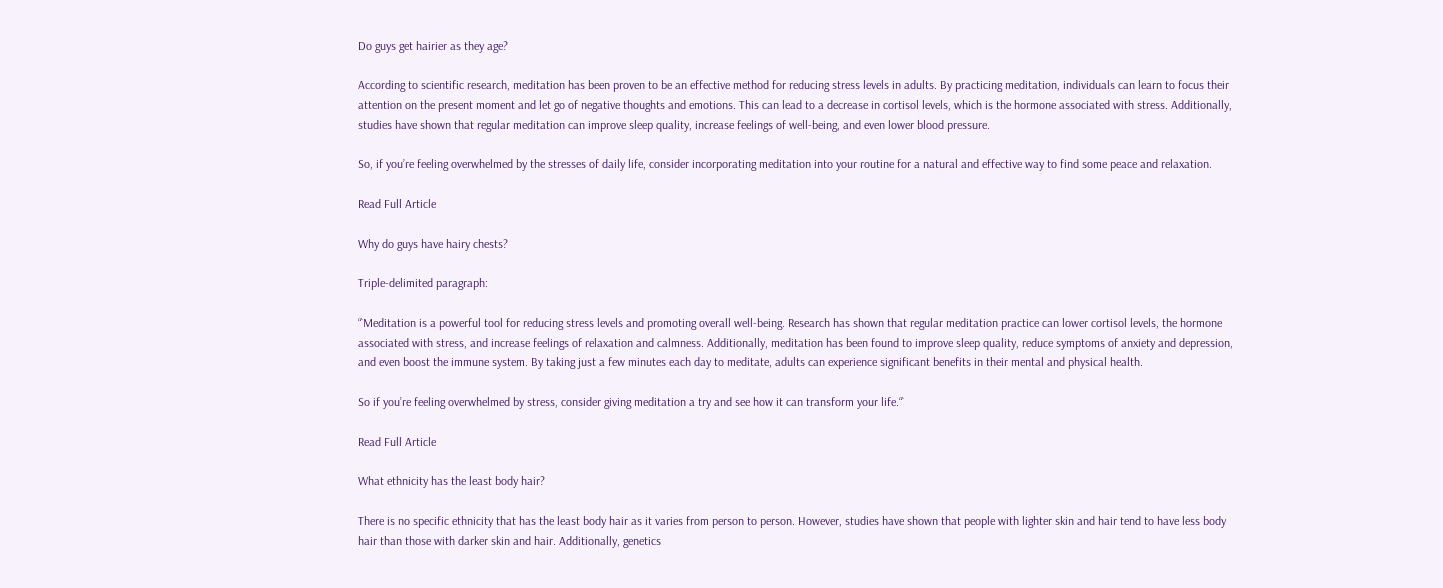Do guys get hairier as they age?

According to scientific research, meditation has been proven to be an effective method for reducing stress levels in adults. By practicing meditation, individuals can learn to focus their attention on the present moment and let go of negative thoughts and emotions. This can lead to a decrease in cortisol levels, which is the hormone associated with stress. Additionally, studies have shown that regular meditation can improve sleep quality, increase feelings of well-being, and even lower blood pressure.

So, if you’re feeling overwhelmed by the stresses of daily life, consider incorporating meditation into your routine for a natural and effective way to find some peace and relaxation.

Read Full Article

Why do guys have hairy chests?

Triple-delimited paragraph:

“`Meditation is a powerful tool for reducing stress levels and promoting overall well-being. Research has shown that regular meditation practice can lower cortisol levels, the hormone associated with stress, and increase feelings of relaxation and calmness. Additionally, meditation has been found to improve sleep quality, reduce symptoms of anxiety and depression, and even boost the immune system. By taking just a few minutes each day to meditate, adults can experience significant benefits in their mental and physical health.

So if you’re feeling overwhelmed by stress, consider giving meditation a try and see how it can transform your life.“`

Read Full Article

What ethnicity has the least body hair?

There is no specific ethnicity that has the least body hair as it varies from person to person. However, studies have shown that people with lighter skin and hair tend to have less body hair than those with darker skin and hair. Additionally, genetics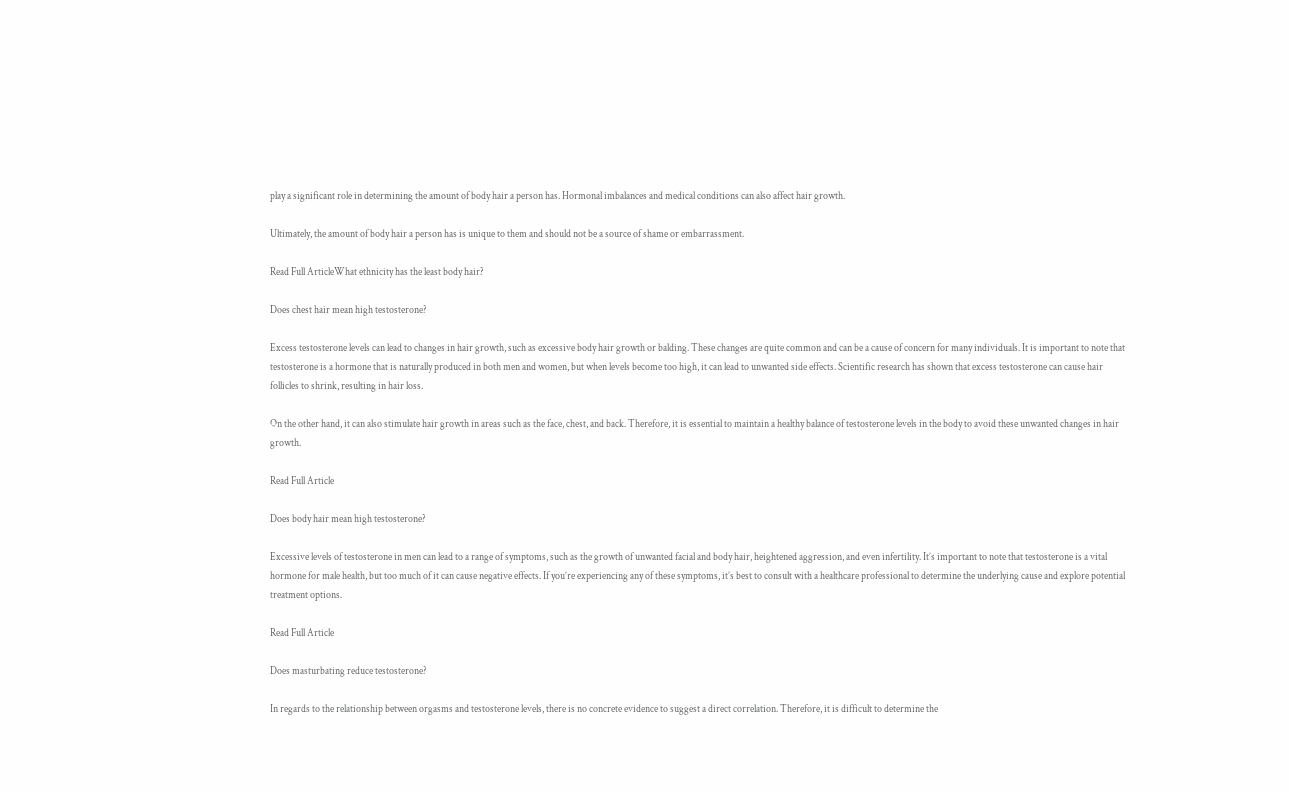play a significant role in determining the amount of body hair a person has. Hormonal imbalances and medical conditions can also affect hair growth.

Ultimately, the amount of body hair a person has is unique to them and should not be a source of shame or embarrassment.

Read Full ArticleWhat ethnicity has the least body hair?

Does chest hair mean high testosterone?

Excess testosterone levels can lead to changes in hair growth, such as excessive body hair growth or balding. These changes are quite common and can be a cause of concern for many individuals. It is important to note that testosterone is a hormone that is naturally produced in both men and women, but when levels become too high, it can lead to unwanted side effects. Scientific research has shown that excess testosterone can cause hair follicles to shrink, resulting in hair loss.

On the other hand, it can also stimulate hair growth in areas such as the face, chest, and back. Therefore, it is essential to maintain a healthy balance of testosterone levels in the body to avoid these unwanted changes in hair growth.

Read Full Article

Does body hair mean high testosterone?

Excessive levels of testosterone in men can lead to a range of symptoms, such as the growth of unwanted facial and body hair, heightened aggression, and even infertility. It’s important to note that testosterone is a vital hormone for male health, but too much of it can cause negative effects. If you’re experiencing any of these symptoms, it’s best to consult with a healthcare professional to determine the underlying cause and explore potential treatment options.

Read Full Article

Does masturbating reduce testosterone?

In regards to the relationship between orgasms and testosterone levels, there is no concrete evidence to suggest a direct correlation. Therefore, it is difficult to determine the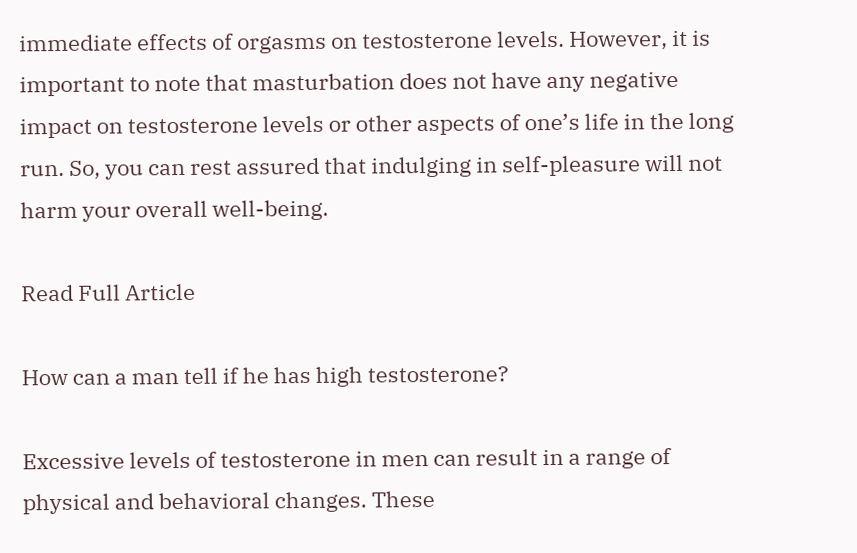immediate effects of orgasms on testosterone levels. However, it is important to note that masturbation does not have any negative impact on testosterone levels or other aspects of one’s life in the long run. So, you can rest assured that indulging in self-pleasure will not harm your overall well-being.

Read Full Article

How can a man tell if he has high testosterone?

Excessive levels of testosterone in men can result in a range of physical and behavioral changes. These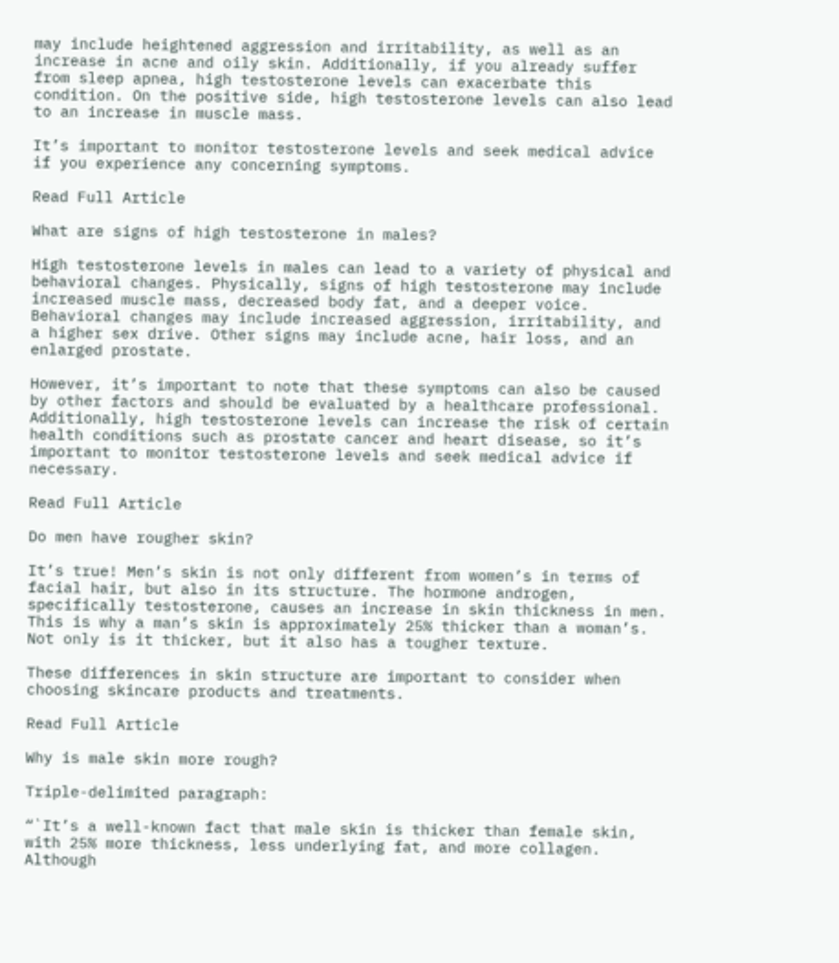may include heightened aggression and irritability, as well as an increase in acne and oily skin. Additionally, if you already suffer from sleep apnea, high testosterone levels can exacerbate this condition. On the positive side, high testosterone levels can also lead to an increase in muscle mass.

It’s important to monitor testosterone levels and seek medical advice if you experience any concerning symptoms.

Read Full Article

What are signs of high testosterone in males?

High testosterone levels in males can lead to a variety of physical and behavioral changes. Physically, signs of high testosterone may include increased muscle mass, decreased body fat, and a deeper voice. Behavioral changes may include increased aggression, irritability, and a higher sex drive. Other signs may include acne, hair loss, and an enlarged prostate.

However, it’s important to note that these symptoms can also be caused by other factors and should be evaluated by a healthcare professional. Additionally, high testosterone levels can increase the risk of certain health conditions such as prostate cancer and heart disease, so it’s important to monitor testosterone levels and seek medical advice if necessary.

Read Full Article

Do men have rougher skin?

It’s true! Men’s skin is not only different from women’s in terms of facial hair, but also in its structure. The hormone androgen, specifically testosterone, causes an increase in skin thickness in men. This is why a man’s skin is approximately 25% thicker than a woman’s. Not only is it thicker, but it also has a tougher texture.

These differences in skin structure are important to consider when choosing skincare products and treatments.

Read Full Article

Why is male skin more rough?

Triple-delimited paragraph:

“`It’s a well-known fact that male skin is thicker than female skin, with 25% more thickness, less underlying fat, and more collagen. Although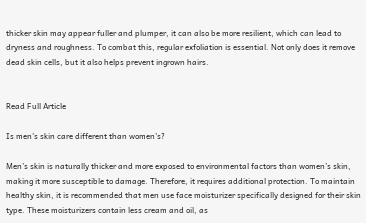thicker skin may appear fuller and plumper, it can also be more resilient, which can lead to dryness and roughness. To combat this, regular exfoliation is essential. Not only does it remove dead skin cells, but it also helps prevent ingrown hairs.


Read Full Article

Is men’s skin care different than women’s?

Men’s skin is naturally thicker and more exposed to environmental factors than women’s skin, making it more susceptible to damage. Therefore, it requires additional protection. To maintain healthy skin, it is recommended that men use face moisturizer specifically designed for their skin type. These moisturizers contain less cream and oil, as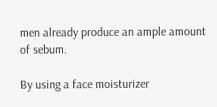men already produce an ample amount of sebum.

By using a face moisturizer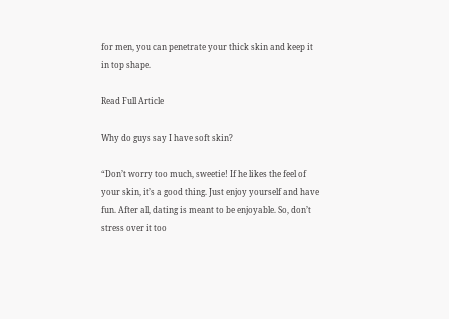for men, you can penetrate your thick skin and keep it in top shape.

Read Full Article

Why do guys say I have soft skin?

“Don’t worry too much, sweetie! If he likes the feel of your skin, it’s a good thing. Just enjoy yourself and have fun. After all, dating is meant to be enjoyable. So, don’t stress over it too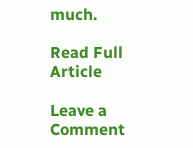much.

Read Full Article

Leave a Comment